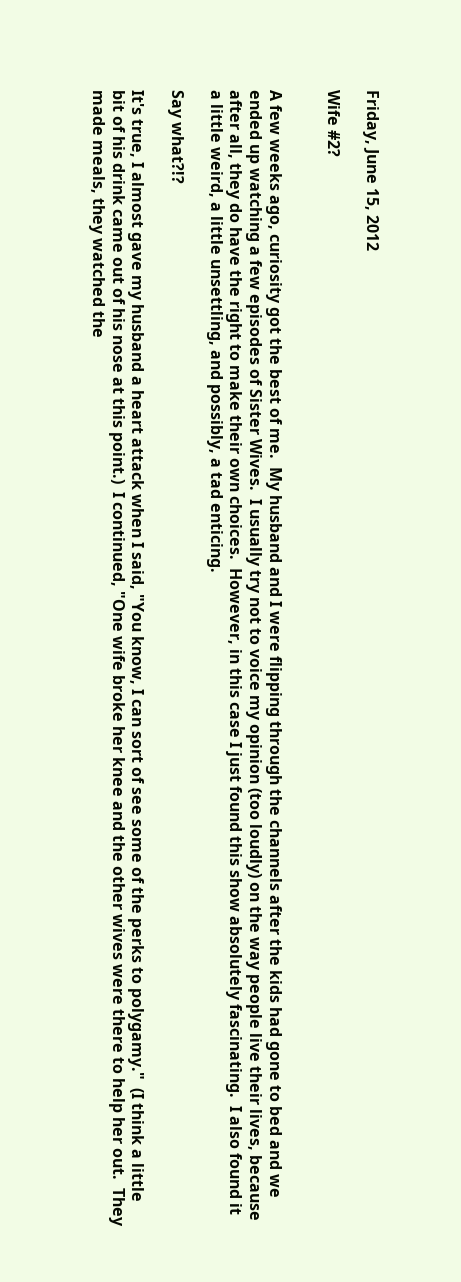Friday, June 15, 2012

Wife #2?


A few weeks ago, curiosity got the best of me.  My husband and I were flipping through the channels after the kids had gone to bed and we ended up watching a few episodes of Sister Wives.  I usually try not to voice my opinion (too loudly) on the way people live their lives, because after all, they do have the right to make their own choices.  However, in this case I just found this show absolutely fascinating.  I also found it a little weird, a little unsettling, and possibly, a tad enticing.

Say what?!?

It's true, I almost gave my husband a heart attack when I said, "You know, I can sort of see some of the perks to polygamy."  (I think a little bit of his drink came out of his nose at this point.)  I continued, "One wife broke her knee and the other wives were there to help her out.  They made meals, they watched the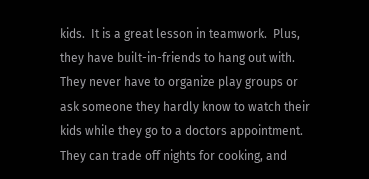kids.  It is a great lesson in teamwork.  Plus, they have built-in-friends to hang out with.  They never have to organize play groups or ask someone they hardly know to watch their kids while they go to a doctors appointment.  They can trade off nights for cooking, and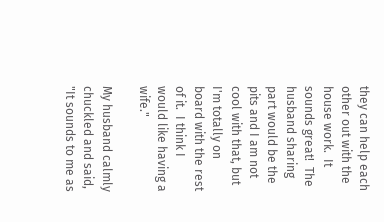they can help each other out with the house work.  It sounds great!  The husband sharing part would be the pits and I am not cool with that, but I'm totally on board with the rest of it.  I think I would like having a wife."

My husband calmly chuckled and said, "It sounds to me as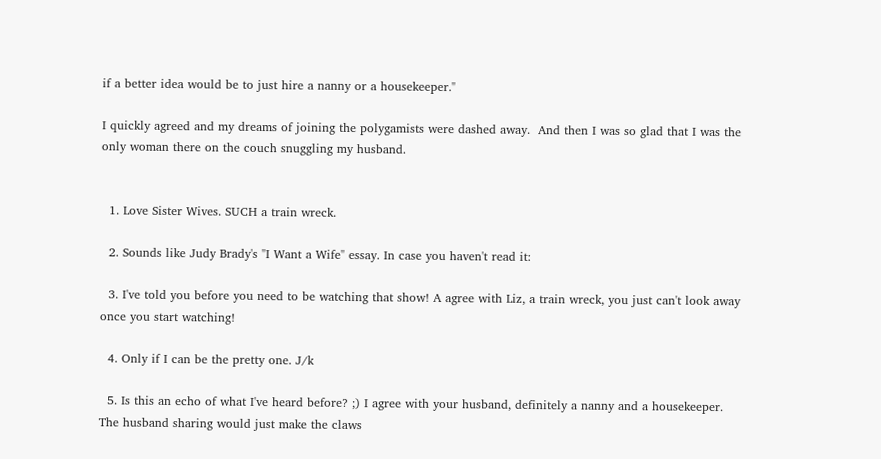if a better idea would be to just hire a nanny or a housekeeper."

I quickly agreed and my dreams of joining the polygamists were dashed away.  And then I was so glad that I was the only woman there on the couch snuggling my husband.


  1. Love Sister Wives. SUCH a train wreck.

  2. Sounds like Judy Brady's "I Want a Wife" essay. In case you haven't read it:

  3. I've told you before you need to be watching that show! A agree with Liz, a train wreck, you just can't look away once you start watching!

  4. Only if I can be the pretty one. J/k

  5. Is this an echo of what I've heard before? ;) I agree with your husband, definitely a nanny and a housekeeper. The husband sharing would just make the claws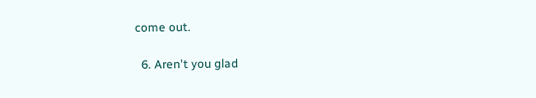come out.

  6. Aren't you glad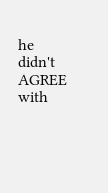he didn't AGREE with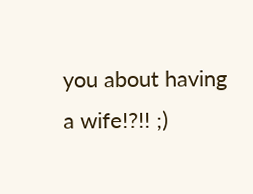you about having a wife!?!! ;)